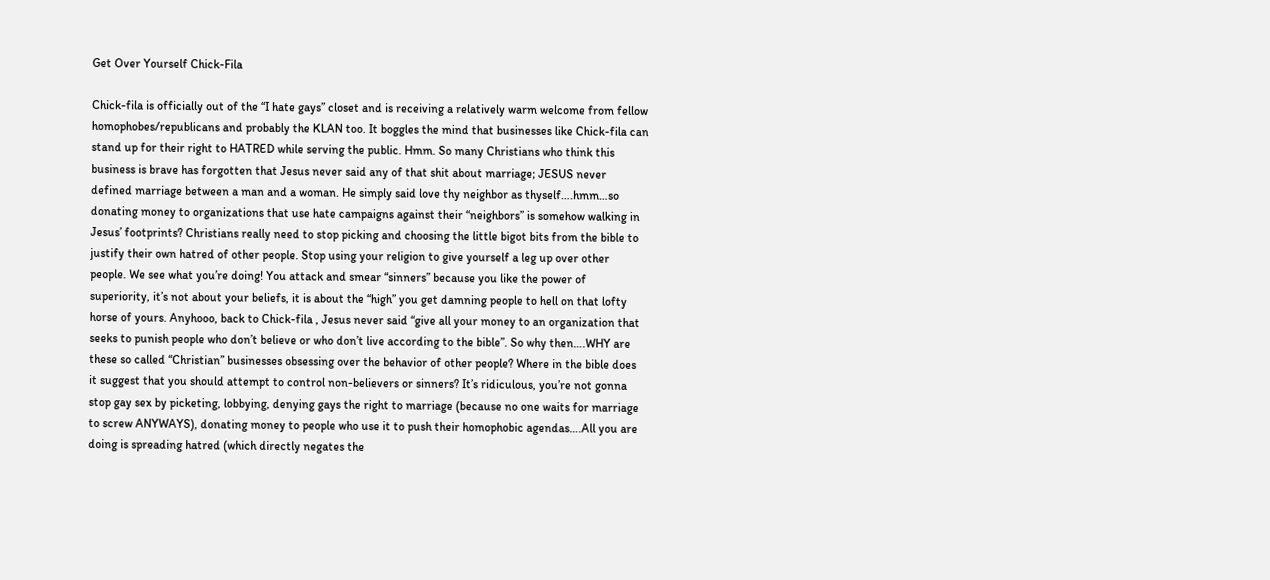Get Over Yourself Chick-Fila

Chick-fila is officially out of the “I hate gays” closet and is receiving a relatively warm welcome from fellow homophobes/republicans and probably the KLAN too. It boggles the mind that businesses like Chick-fila can stand up for their right to HATRED while serving the public. Hmm. So many Christians who think this business is brave has forgotten that Jesus never said any of that shit about marriage; JESUS never defined marriage between a man and a woman. He simply said love thy neighbor as thyself….hmm…so donating money to organizations that use hate campaigns against their “neighbors” is somehow walking in Jesus’ footprints? Christians really need to stop picking and choosing the little bigot bits from the bible to justify their own hatred of other people. Stop using your religion to give yourself a leg up over other people. We see what you’re doing! You attack and smear “sinners” because you like the power of superiority, it’s not about your beliefs, it is about the “high” you get damning people to hell on that lofty horse of yours. Anyhooo, back to Chick-fila , Jesus never said “give all your money to an organization that seeks to punish people who don’t believe or who don’t live according to the bible”. So why then….WHY are these so called “Christian” businesses obsessing over the behavior of other people? Where in the bible does it suggest that you should attempt to control non-believers or sinners? It’s ridiculous, you’re not gonna stop gay sex by picketing, lobbying, denying gays the right to marriage (because no one waits for marriage to screw ANYWAYS), donating money to people who use it to push their homophobic agendas….All you are doing is spreading hatred (which directly negates the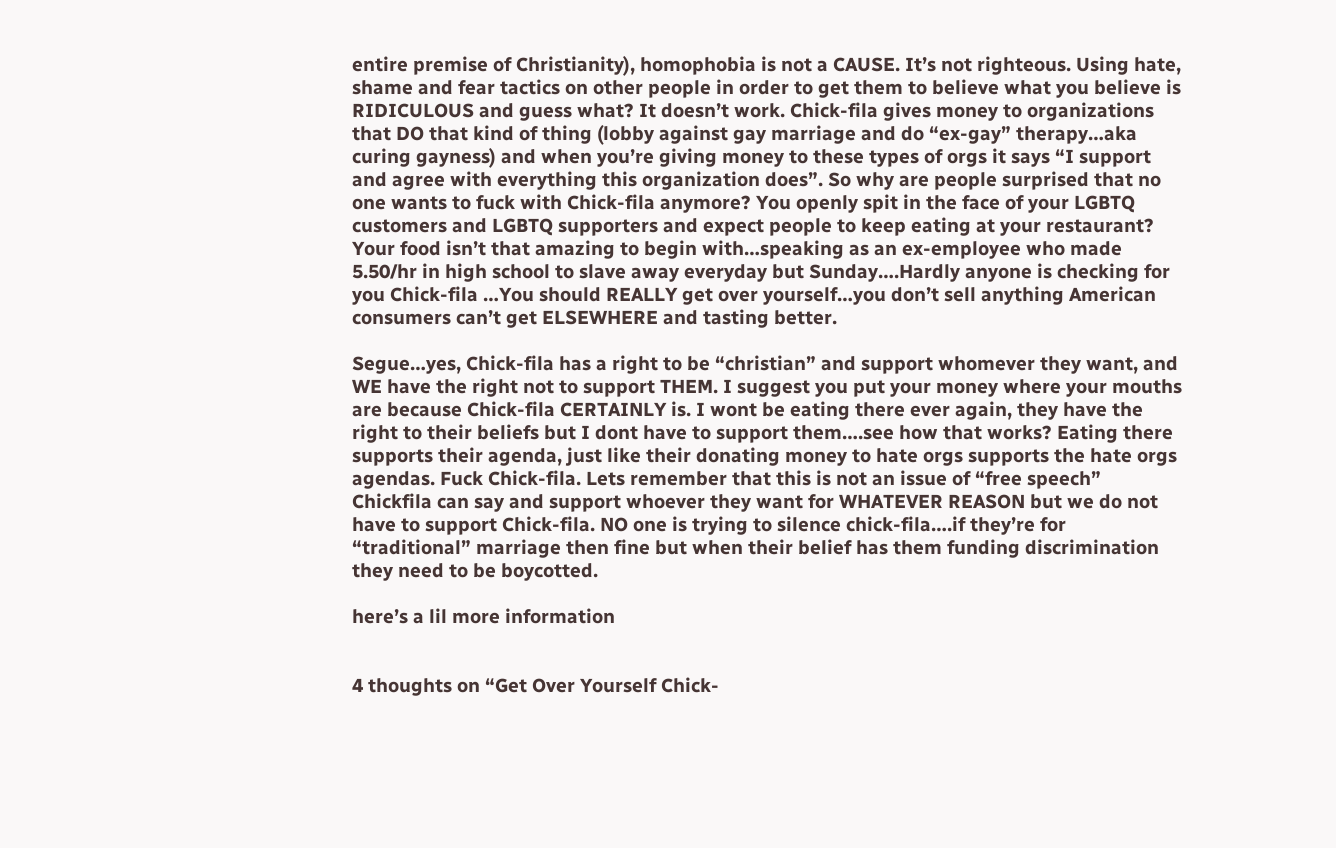entire premise of Christianity), homophobia is not a CAUSE. It’s not righteous. Using hate, shame and fear tactics on other people in order to get them to believe what you believe is RIDICULOUS and guess what? It doesn’t work. Chick-fila gives money to organizations that DO that kind of thing (lobby against gay marriage and do “ex-gay” therapy…aka curing gayness) and when you’re giving money to these types of orgs it says “I support and agree with everything this organization does”. So why are people surprised that no one wants to fuck with Chick-fila anymore? You openly spit in the face of your LGBTQ customers and LGBTQ supporters and expect people to keep eating at your restaurant? Your food isn’t that amazing to begin with…speaking as an ex-employee who made 5.50/hr in high school to slave away everyday but Sunday….Hardly anyone is checking for you Chick-fila …You should REALLY get over yourself…you don’t sell anything American consumers can’t get ELSEWHERE and tasting better.

Segue…yes, Chick-fila has a right to be “christian” and support whomever they want, and WE have the right not to support THEM. I suggest you put your money where your mouths are because Chick-fila CERTAINLY is. I wont be eating there ever again, they have the right to their beliefs but I dont have to support them….see how that works? Eating there supports their agenda, just like their donating money to hate orgs supports the hate orgs agendas. Fuck Chick-fila. Lets remember that this is not an issue of “free speech” Chickfila can say and support whoever they want for WHATEVER REASON but we do not have to support Chick-fila. NO one is trying to silence chick-fila….if they’re for “traditional” marriage then fine but when their belief has them funding discrimination they need to be boycotted.

here’s a lil more information


4 thoughts on “Get Over Yourself Chick-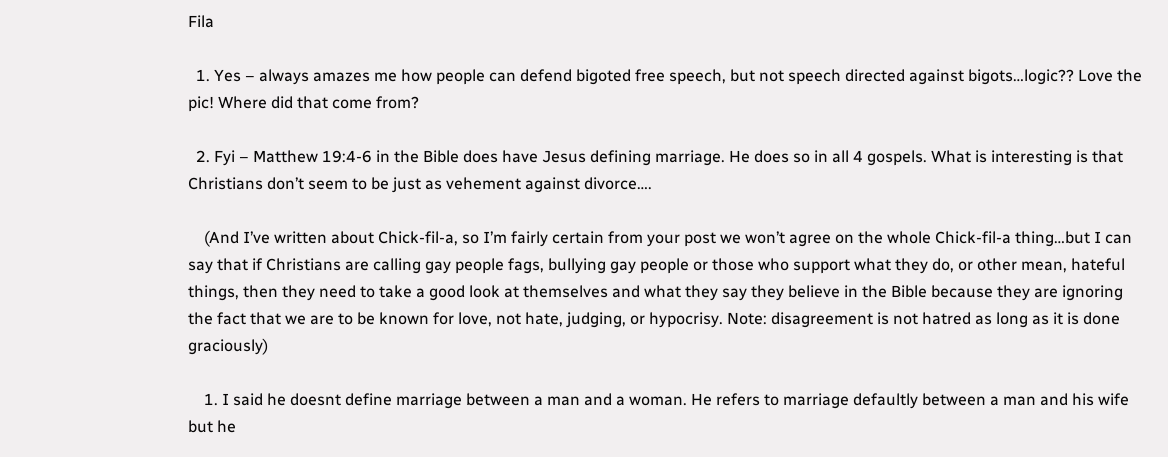Fila

  1. Yes – always amazes me how people can defend bigoted free speech, but not speech directed against bigots…logic?? Love the pic! Where did that come from?

  2. Fyi – Matthew 19:4-6 in the Bible does have Jesus defining marriage. He does so in all 4 gospels. What is interesting is that Christians don’t seem to be just as vehement against divorce….

    (And I’ve written about Chick-fil-a, so I’m fairly certain from your post we won’t agree on the whole Chick-fil-a thing…but I can say that if Christians are calling gay people fags, bullying gay people or those who support what they do, or other mean, hateful things, then they need to take a good look at themselves and what they say they believe in the Bible because they are ignoring the fact that we are to be known for love, not hate, judging, or hypocrisy. Note: disagreement is not hatred as long as it is done graciously)

    1. I said he doesnt define marriage between a man and a woman. He refers to marriage defaultly between a man and his wife but he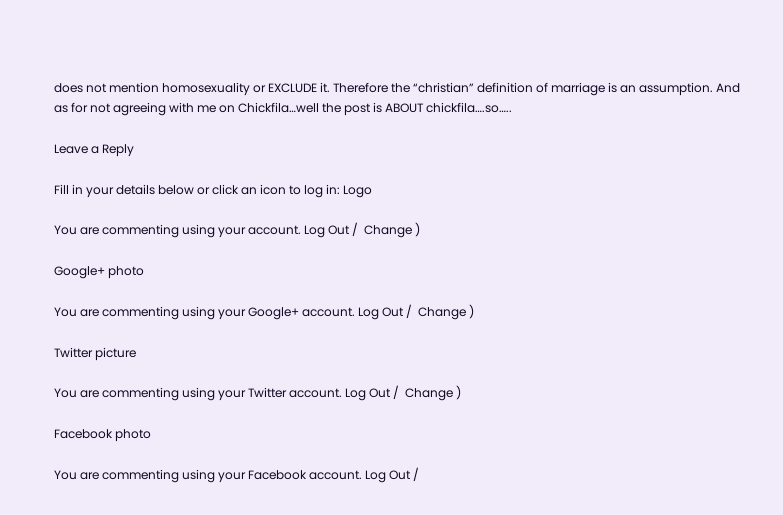does not mention homosexuality or EXCLUDE it. Therefore the “christian” definition of marriage is an assumption. And as for not agreeing with me on Chickfila…well the post is ABOUT chickfila….so…..

Leave a Reply

Fill in your details below or click an icon to log in: Logo

You are commenting using your account. Log Out /  Change )

Google+ photo

You are commenting using your Google+ account. Log Out /  Change )

Twitter picture

You are commenting using your Twitter account. Log Out /  Change )

Facebook photo

You are commenting using your Facebook account. Log Out /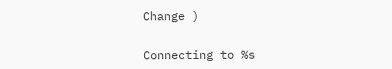Change )


Connecting to %s